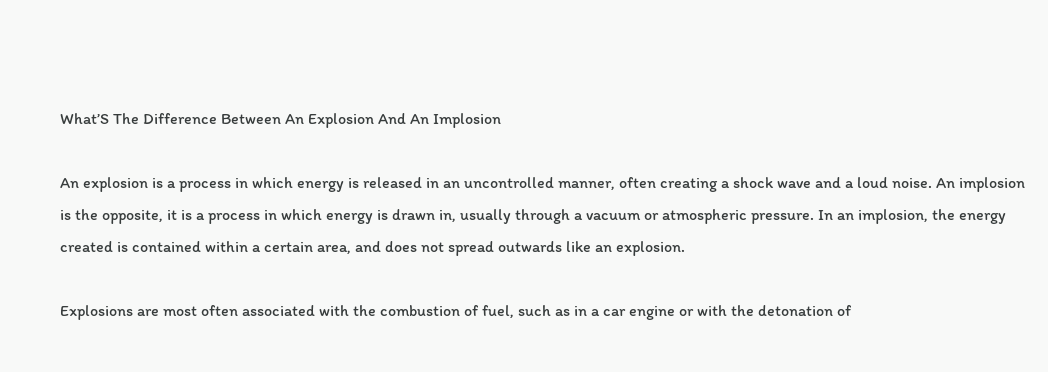What’S The Difference Between An Explosion And An Implosion

An explosion is a process in which energy is released in an uncontrolled manner, often creating a shock wave and a loud noise. An implosion is the opposite, it is a process in which energy is drawn in, usually through a vacuum or atmospheric pressure. In an implosion, the energy created is contained within a certain area, and does not spread outwards like an explosion.

Explosions are most often associated with the combustion of fuel, such as in a car engine or with the detonation of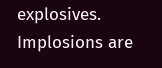explosives. Implosions are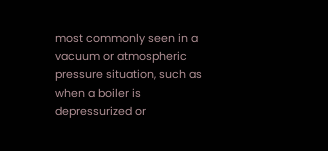most commonly seen in a vacuum or atmospheric pressure situation, such as when a boiler is depressurized or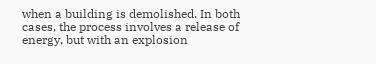when a building is demolished. In both cases, the process involves a release of energy, but with an explosion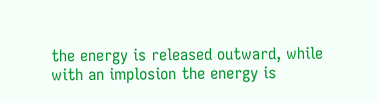the energy is released outward, while with an implosion the energy is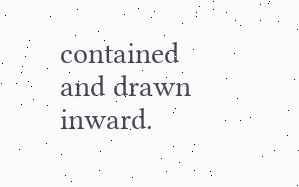contained and drawn inward.